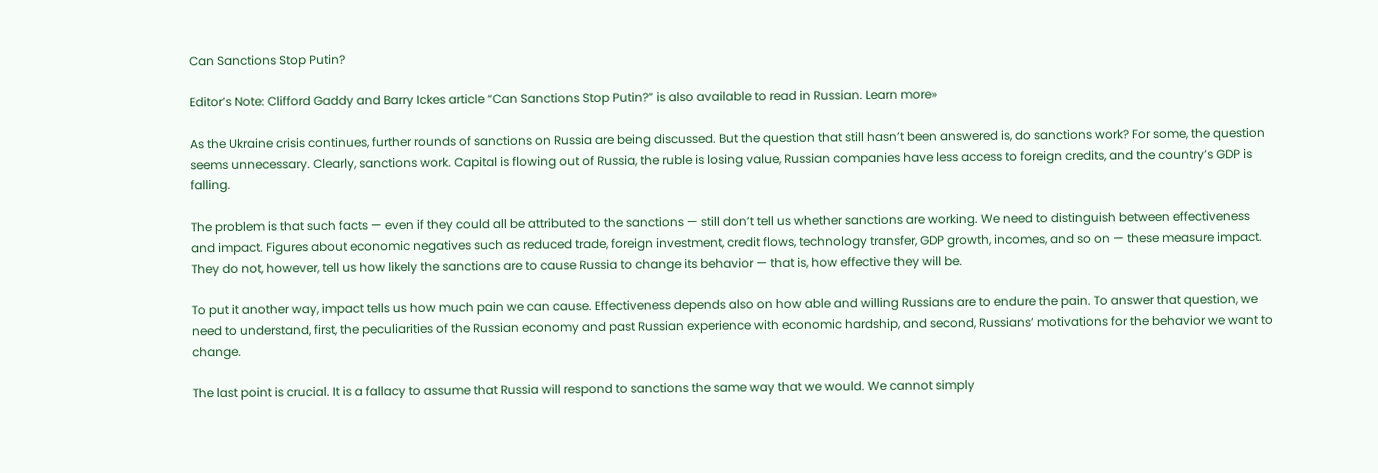Can Sanctions Stop Putin?

Editor’s Note: Clifford Gaddy and Barry Ickes article “Can Sanctions Stop Putin?” is also available to read in Russian. Learn more»

As the Ukraine crisis continues, further rounds of sanctions on Russia are being discussed. But the question that still hasn’t been answered is, do sanctions work? For some, the question seems unnecessary. Clearly, sanctions work. Capital is flowing out of Russia, the ruble is losing value, Russian companies have less access to foreign credits, and the country’s GDP is falling.

The problem is that such facts — even if they could all be attributed to the sanctions — still don’t tell us whether sanctions are working. We need to distinguish between effectiveness and impact. Figures about economic negatives such as reduced trade, foreign investment, credit flows, technology transfer, GDP growth, incomes, and so on — these measure impact. They do not, however, tell us how likely the sanctions are to cause Russia to change its behavior — that is, how effective they will be.

To put it another way, impact tells us how much pain we can cause. Effectiveness depends also on how able and willing Russians are to endure the pain. To answer that question, we need to understand, first, the peculiarities of the Russian economy and past Russian experience with economic hardship, and second, Russians’ motivations for the behavior we want to change.

The last point is crucial. It is a fallacy to assume that Russia will respond to sanctions the same way that we would. We cannot simply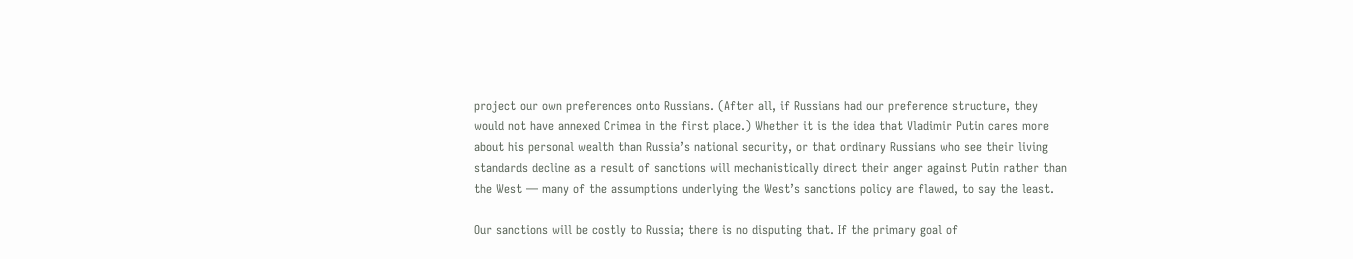project our own preferences onto Russians. (After all, if Russians had our preference structure, they would not have annexed Crimea in the first place.) Whether it is the idea that Vladimir Putin cares more about his personal wealth than Russia’s national security, or that ordinary Russians who see their living standards decline as a result of sanctions will mechanistically direct their anger against Putin rather than the West — many of the assumptions underlying the West’s sanctions policy are flawed, to say the least.

Our sanctions will be costly to Russia; there is no disputing that. If the primary goal of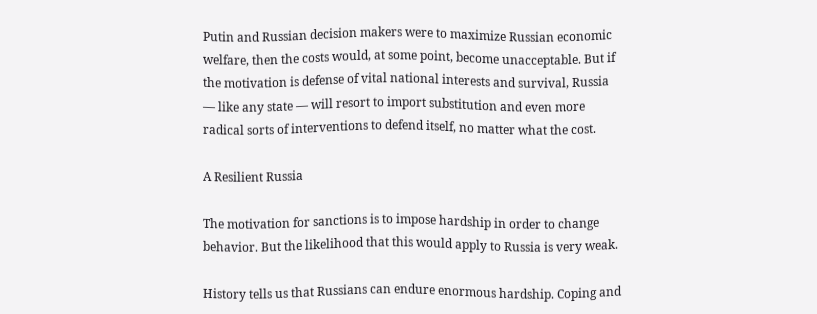Putin and Russian decision makers were to maximize Russian economic welfare, then the costs would, at some point, become unacceptable. But if the motivation is defense of vital national interests and survival, Russia — like any state — will resort to import substitution and even more radical sorts of interventions to defend itself, no matter what the cost.

A Resilient Russia

The motivation for sanctions is to impose hardship in order to change behavior. But the likelihood that this would apply to Russia is very weak.

History tells us that Russians can endure enormous hardship. Coping and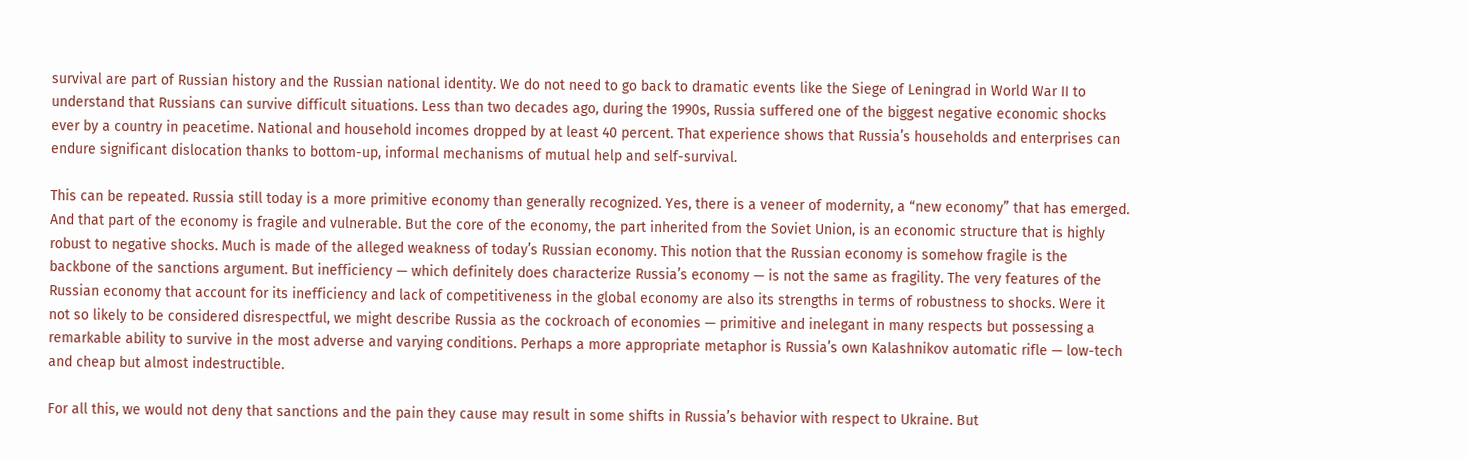survival are part of Russian history and the Russian national identity. We do not need to go back to dramatic events like the Siege of Leningrad in World War II to understand that Russians can survive difficult situations. Less than two decades ago, during the 1990s, Russia suffered one of the biggest negative economic shocks ever by a country in peacetime. National and household incomes dropped by at least 40 percent. That experience shows that Russia’s households and enterprises can endure significant dislocation thanks to bottom-up, informal mechanisms of mutual help and self-survival.

This can be repeated. Russia still today is a more primitive economy than generally recognized. Yes, there is a veneer of modernity, a “new economy” that has emerged. And that part of the economy is fragile and vulnerable. But the core of the economy, the part inherited from the Soviet Union, is an economic structure that is highly robust to negative shocks. Much is made of the alleged weakness of today’s Russian economy. This notion that the Russian economy is somehow fragile is the backbone of the sanctions argument. But inefficiency — which definitely does characterize Russia’s economy — is not the same as fragility. The very features of the Russian economy that account for its inefficiency and lack of competitiveness in the global economy are also its strengths in terms of robustness to shocks. Were it not so likely to be considered disrespectful, we might describe Russia as the cockroach of economies — primitive and inelegant in many respects but possessing a remarkable ability to survive in the most adverse and varying conditions. Perhaps a more appropriate metaphor is Russia’s own Kalashnikov automatic rifle — low-tech and cheap but almost indestructible.

For all this, we would not deny that sanctions and the pain they cause may result in some shifts in Russia’s behavior with respect to Ukraine. But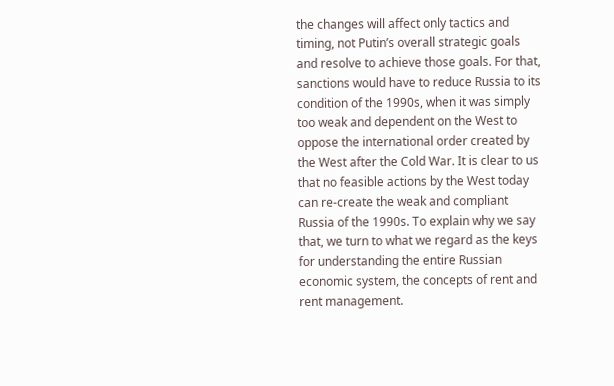the changes will affect only tactics and timing, not Putin’s overall strategic goals and resolve to achieve those goals. For that, sanctions would have to reduce Russia to its condition of the 1990s, when it was simply too weak and dependent on the West to oppose the international order created by the West after the Cold War. It is clear to us that no feasible actions by the West today can re-create the weak and compliant Russia of the 1990s. To explain why we say that, we turn to what we regard as the keys for understanding the entire Russian economic system, the concepts of rent and rent management.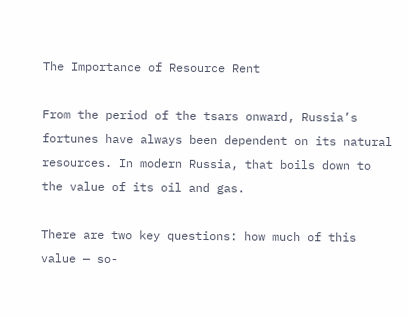The Importance of Resource Rent

From the period of the tsars onward, Russia’s fortunes have always been dependent on its natural resources. In modern Russia, that boils down to the value of its oil and gas.

There are two key questions: how much of this value — so-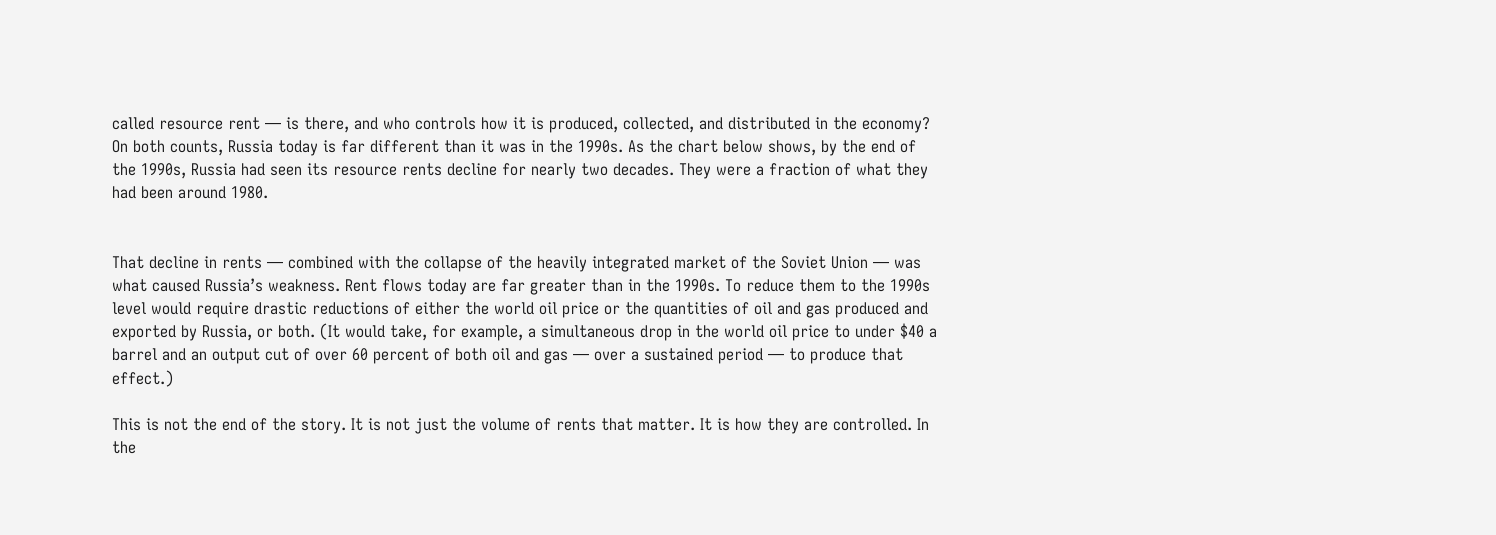called resource rent — is there, and who controls how it is produced, collected, and distributed in the economy? On both counts, Russia today is far different than it was in the 1990s. As the chart below shows, by the end of the 1990s, Russia had seen its resource rents decline for nearly two decades. They were a fraction of what they had been around 1980.


That decline in rents — combined with the collapse of the heavily integrated market of the Soviet Union — was what caused Russia’s weakness. Rent flows today are far greater than in the 1990s. To reduce them to the 1990s level would require drastic reductions of either the world oil price or the quantities of oil and gas produced and exported by Russia, or both. (It would take, for example, a simultaneous drop in the world oil price to under $40 a barrel and an output cut of over 60 percent of both oil and gas — over a sustained period — to produce that effect.)

This is not the end of the story. It is not just the volume of rents that matter. It is how they are controlled. In the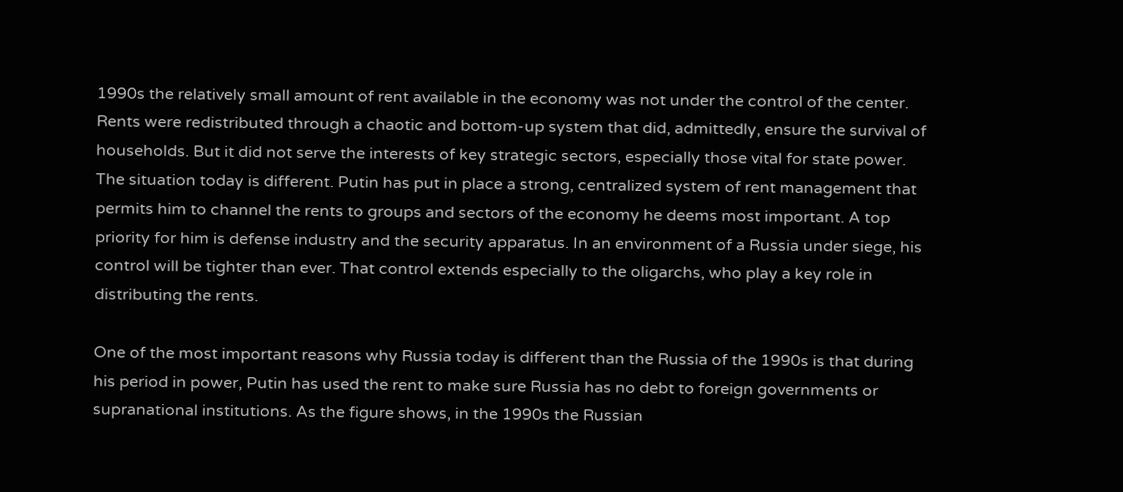1990s the relatively small amount of rent available in the economy was not under the control of the center. Rents were redistributed through a chaotic and bottom-up system that did, admittedly, ensure the survival of households. But it did not serve the interests of key strategic sectors, especially those vital for state power. The situation today is different. Putin has put in place a strong, centralized system of rent management that permits him to channel the rents to groups and sectors of the economy he deems most important. A top priority for him is defense industry and the security apparatus. In an environment of a Russia under siege, his control will be tighter than ever. That control extends especially to the oligarchs, who play a key role in distributing the rents.

One of the most important reasons why Russia today is different than the Russia of the 1990s is that during his period in power, Putin has used the rent to make sure Russia has no debt to foreign governments or supranational institutions. As the figure shows, in the 1990s the Russian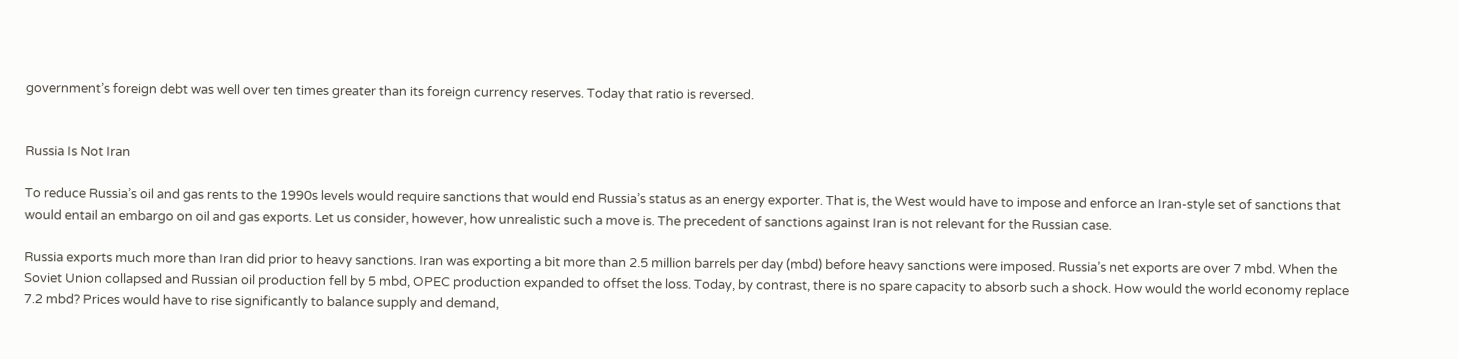government’s foreign debt was well over ten times greater than its foreign currency reserves. Today that ratio is reversed.


Russia Is Not Iran

To reduce Russia’s oil and gas rents to the 1990s levels would require sanctions that would end Russia’s status as an energy exporter. That is, the West would have to impose and enforce an Iran-style set of sanctions that would entail an embargo on oil and gas exports. Let us consider, however, how unrealistic such a move is. The precedent of sanctions against Iran is not relevant for the Russian case.

Russia exports much more than Iran did prior to heavy sanctions. Iran was exporting a bit more than 2.5 million barrels per day (mbd) before heavy sanctions were imposed. Russia’s net exports are over 7 mbd. When the Soviet Union collapsed and Russian oil production fell by 5 mbd, OPEC production expanded to offset the loss. Today, by contrast, there is no spare capacity to absorb such a shock. How would the world economy replace 7.2 mbd? Prices would have to rise significantly to balance supply and demand,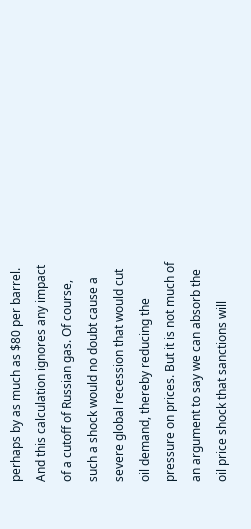perhaps by as much as $80 per barrel. And this calculation ignores any impact of a cutoff of Russian gas. Of course, such a shock would no doubt cause a severe global recession that would cut oil demand, thereby reducing the pressure on prices. But it is not much of an argument to say we can absorb the oil price shock that sanctions will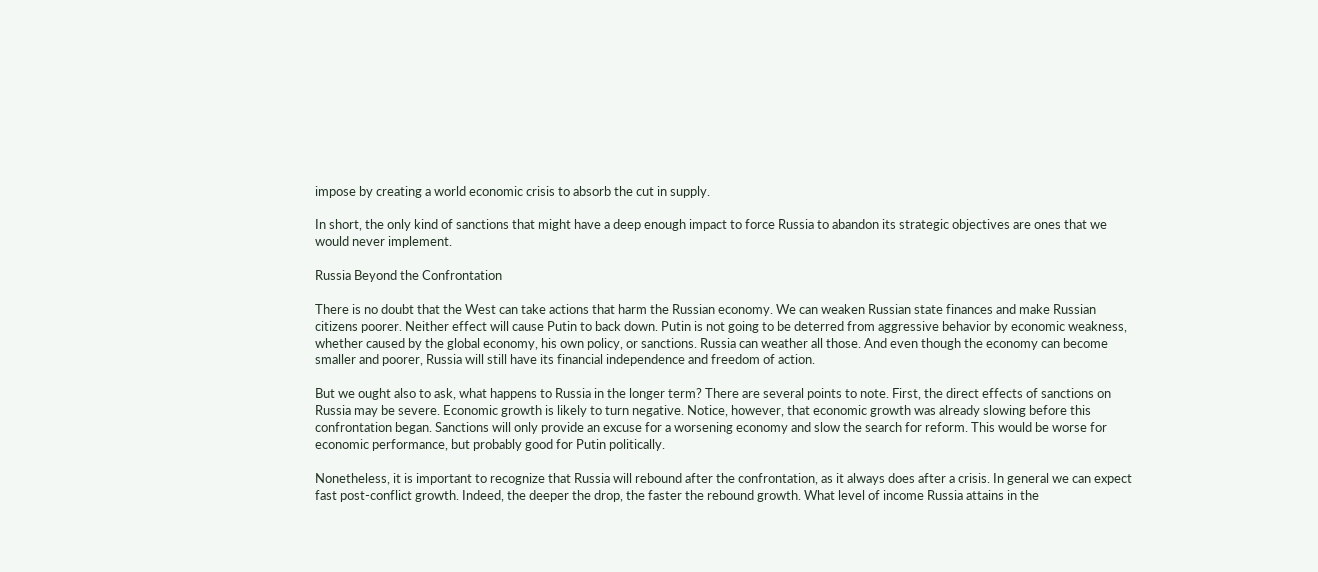impose by creating a world economic crisis to absorb the cut in supply.

In short, the only kind of sanctions that might have a deep enough impact to force Russia to abandon its strategic objectives are ones that we would never implement.

Russia Beyond the Confrontation

There is no doubt that the West can take actions that harm the Russian economy. We can weaken Russian state finances and make Russian citizens poorer. Neither effect will cause Putin to back down. Putin is not going to be deterred from aggressive behavior by economic weakness, whether caused by the global economy, his own policy, or sanctions. Russia can weather all those. And even though the economy can become smaller and poorer, Russia will still have its financial independence and freedom of action.

But we ought also to ask, what happens to Russia in the longer term? There are several points to note. First, the direct effects of sanctions on Russia may be severe. Economic growth is likely to turn negative. Notice, however, that economic growth was already slowing before this confrontation began. Sanctions will only provide an excuse for a worsening economy and slow the search for reform. This would be worse for economic performance, but probably good for Putin politically.

Nonetheless, it is important to recognize that Russia will rebound after the confrontation, as it always does after a crisis. In general we can expect fast post-conflict growth. Indeed, the deeper the drop, the faster the rebound growth. What level of income Russia attains in the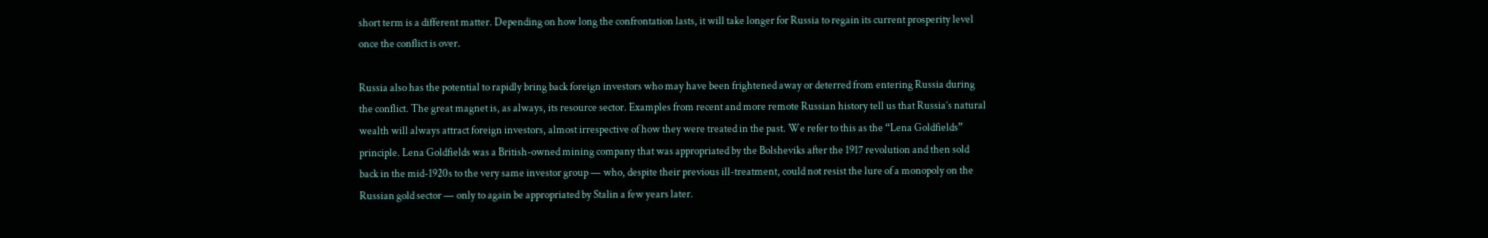short term is a different matter. Depending on how long the confrontation lasts, it will take longer for Russia to regain its current prosperity level once the conflict is over.

Russia also has the potential to rapidly bring back foreign investors who may have been frightened away or deterred from entering Russia during the conflict. The great magnet is, as always, its resource sector. Examples from recent and more remote Russian history tell us that Russia’s natural wealth will always attract foreign investors, almost irrespective of how they were treated in the past. We refer to this as the “Lena Goldfields” principle. Lena Goldfields was a British-owned mining company that was appropriated by the Bolsheviks after the 1917 revolution and then sold back in the mid-1920s to the very same investor group — who, despite their previous ill-treatment, could not resist the lure of a monopoly on the Russian gold sector — only to again be appropriated by Stalin a few years later.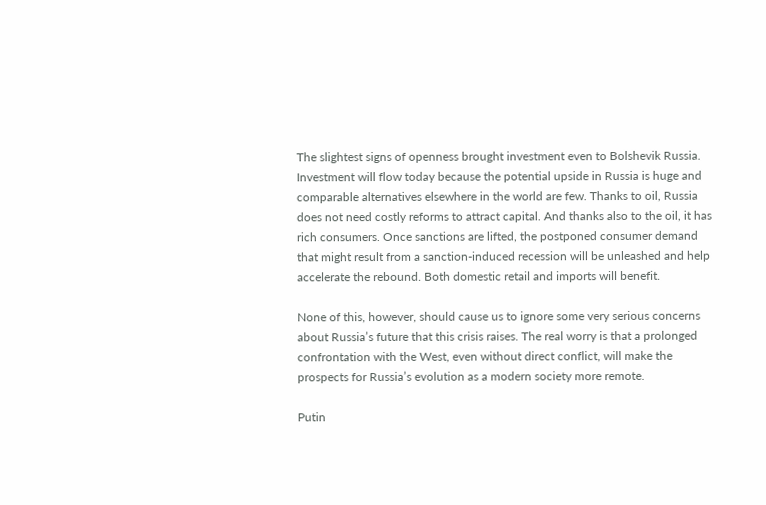The slightest signs of openness brought investment even to Bolshevik Russia. Investment will flow today because the potential upside in Russia is huge and comparable alternatives elsewhere in the world are few. Thanks to oil, Russia does not need costly reforms to attract capital. And thanks also to the oil, it has rich consumers. Once sanctions are lifted, the postponed consumer demand that might result from a sanction-induced recession will be unleashed and help accelerate the rebound. Both domestic retail and imports will benefit.

None of this, however, should cause us to ignore some very serious concerns about Russia’s future that this crisis raises. The real worry is that a prolonged confrontation with the West, even without direct conflict, will make the prospects for Russia’s evolution as a modern society more remote.

Putin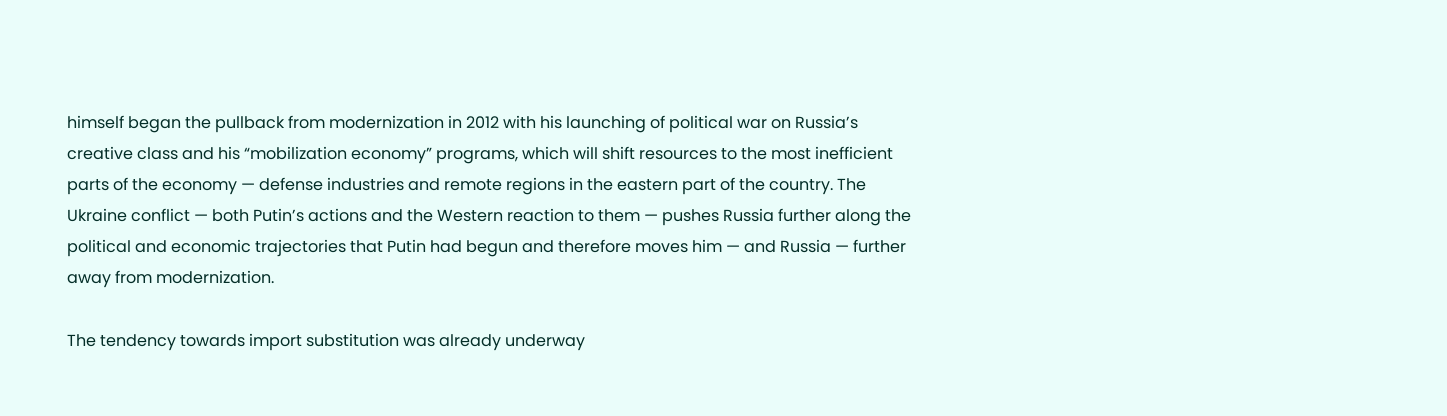himself began the pullback from modernization in 2012 with his launching of political war on Russia’s creative class and his “mobilization economy” programs, which will shift resources to the most inefficient parts of the economy — defense industries and remote regions in the eastern part of the country. The Ukraine conflict — both Putin’s actions and the Western reaction to them — pushes Russia further along the political and economic trajectories that Putin had begun and therefore moves him — and Russia — further away from modernization.

The tendency towards import substitution was already underway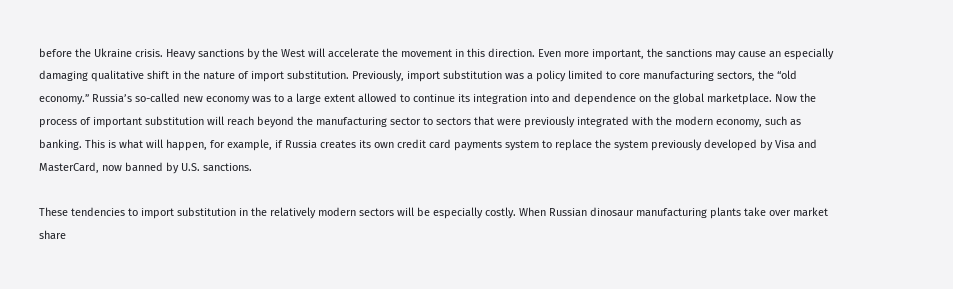before the Ukraine crisis. Heavy sanctions by the West will accelerate the movement in this direction. Even more important, the sanctions may cause an especially damaging qualitative shift in the nature of import substitution. Previously, import substitution was a policy limited to core manufacturing sectors, the “old economy.” Russia’s so-called new economy was to a large extent allowed to continue its integration into and dependence on the global marketplace. Now the process of important substitution will reach beyond the manufacturing sector to sectors that were previously integrated with the modern economy, such as banking. This is what will happen, for example, if Russia creates its own credit card payments system to replace the system previously developed by Visa and MasterCard, now banned by U.S. sanctions.

These tendencies to import substitution in the relatively modern sectors will be especially costly. When Russian dinosaur manufacturing plants take over market share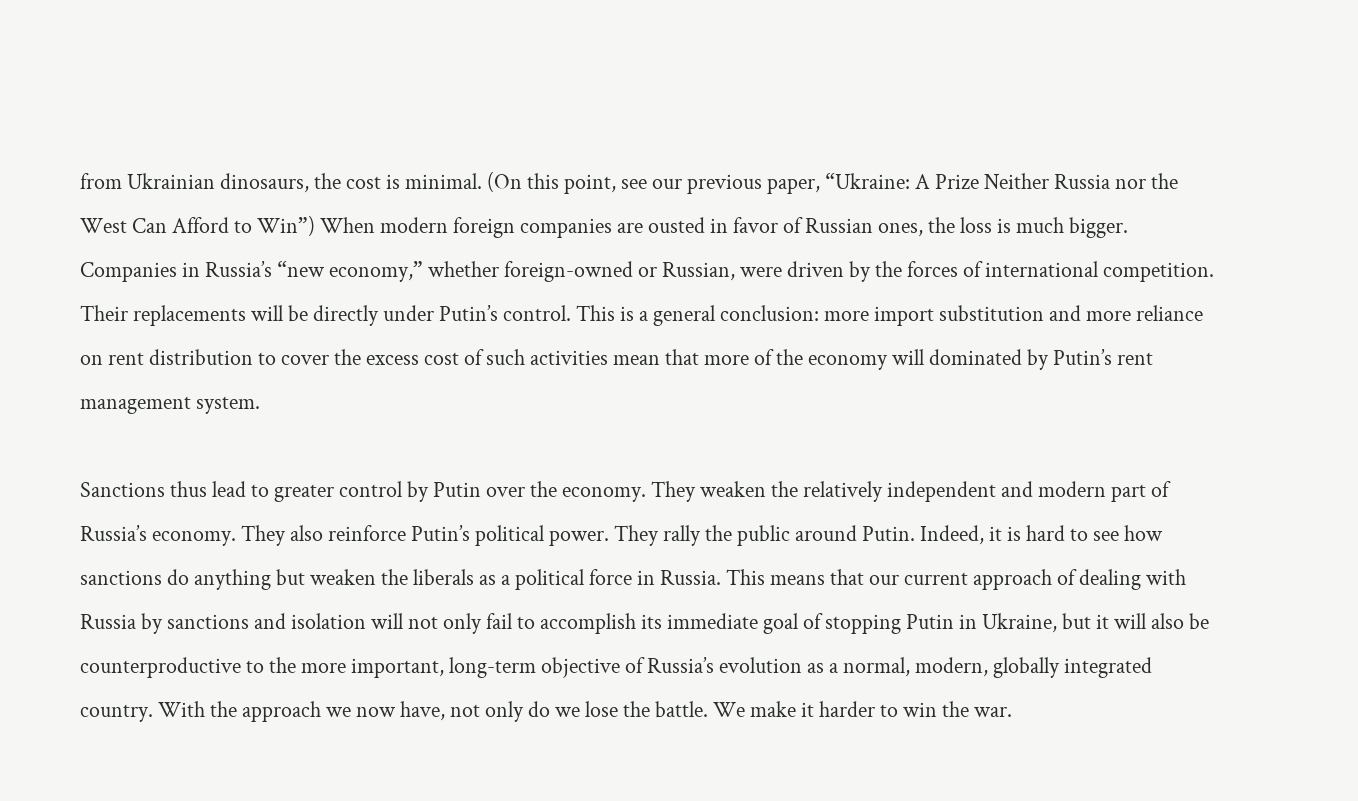from Ukrainian dinosaurs, the cost is minimal. (On this point, see our previous paper, “Ukraine: A Prize Neither Russia nor the West Can Afford to Win”) When modern foreign companies are ousted in favor of Russian ones, the loss is much bigger. Companies in Russia’s “new economy,” whether foreign-owned or Russian, were driven by the forces of international competition. Their replacements will be directly under Putin’s control. This is a general conclusion: more import substitution and more reliance on rent distribution to cover the excess cost of such activities mean that more of the economy will dominated by Putin’s rent management system.

Sanctions thus lead to greater control by Putin over the economy. They weaken the relatively independent and modern part of Russia’s economy. They also reinforce Putin’s political power. They rally the public around Putin. Indeed, it is hard to see how sanctions do anything but weaken the liberals as a political force in Russia. This means that our current approach of dealing with Russia by sanctions and isolation will not only fail to accomplish its immediate goal of stopping Putin in Ukraine, but it will also be counterproductive to the more important, long-term objective of Russia’s evolution as a normal, modern, globally integrated country. With the approach we now have, not only do we lose the battle. We make it harder to win the war.